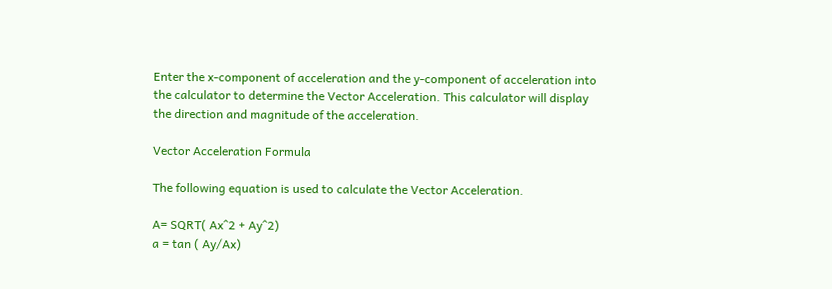Enter the x-component of acceleration and the y-component of acceleration into the calculator to determine the Vector Acceleration. This calculator will display the direction and magnitude of the acceleration.

Vector Acceleration Formula

The following equation is used to calculate the Vector Acceleration.

A= SQRT( Ax^2 + Ay^2)
a = tan ( Ay/Ax)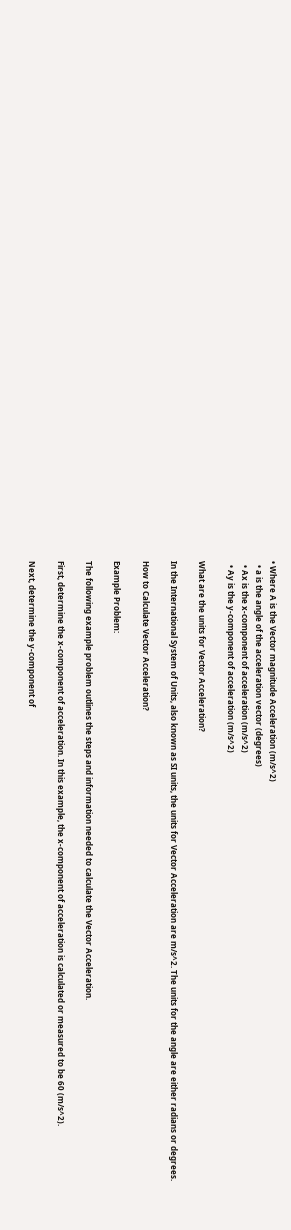• Where A is the Vector magnitude Acceleration (m/s^2)
  • a is the angle of the acceleration vector (degrees)
  • Ax is the x-component of acceleration (m/s^2)
  • Ay is the y-component of acceleration (m/s^2)

What are the units for Vector Acceleration?

In the International System of Units, also known as SI units, the units for Vector Acceleration are m/s^2. The units for the angle are either radians or degrees.

How to Calculate Vector Acceleration?

Example Problem:

The following example problem outlines the steps and information needed to calculate the Vector Acceleration.

First, determine the x-component of acceleration. In this example, the x-component of acceleration is calculated or measured to be 60 (m/s^2).

Next, determine the y-component of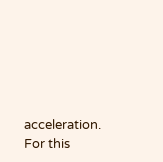acceleration. For this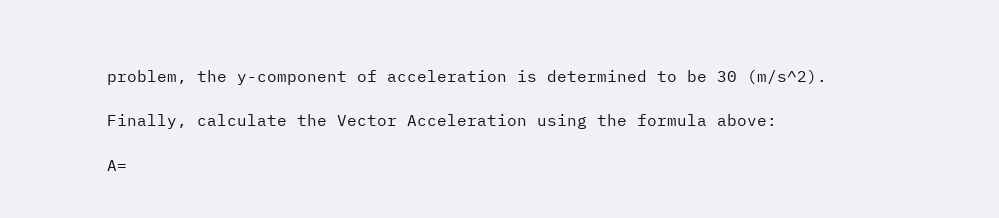problem, the y-component of acceleration is determined to be 30 (m/s^2).

Finally, calculate the Vector Acceleration using the formula above:

A=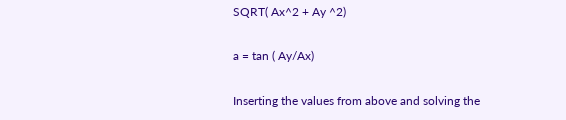SQRT( Ax^2 + Ay ^2)

a = tan ( Ay/Ax)

Inserting the values from above and solving the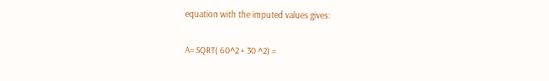equation with the imputed values gives:

A= SQRT( 60^2 + 30 ^2) =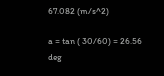67.082 (m/s^2)

a = tan ( 30/60) = 26.56 deg